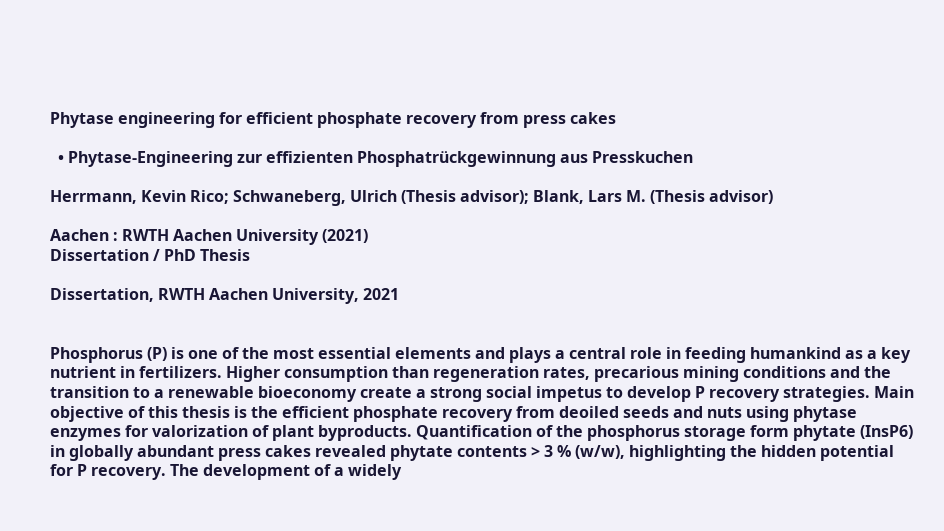Phytase engineering for efficient phosphate recovery from press cakes

  • Phytase-Engineering zur effizienten Phosphatrückgewinnung aus Presskuchen

Herrmann, Kevin Rico; Schwaneberg, Ulrich (Thesis advisor); Blank, Lars M. (Thesis advisor)

Aachen : RWTH Aachen University (2021)
Dissertation / PhD Thesis

Dissertation, RWTH Aachen University, 2021


Phosphorus (P) is one of the most essential elements and plays a central role in feeding humankind as a key nutrient in fertilizers. Higher consumption than regeneration rates, precarious mining conditions and the transition to a renewable bioeconomy create a strong social impetus to develop P recovery strategies. Main objective of this thesis is the efficient phosphate recovery from deoiled seeds and nuts using phytase enzymes for valorization of plant byproducts. Quantification of the phosphorus storage form phytate (InsP6) in globally abundant press cakes revealed phytate contents > 3 % (w/w), highlighting the hidden potential for P recovery. The development of a widely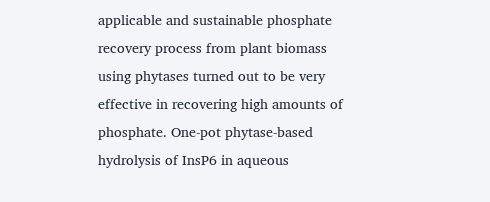applicable and sustainable phosphate recovery process from plant biomass using phytases turned out to be very effective in recovering high amounts of phosphate. One-pot phytase-based hydrolysis of InsP6 in aqueous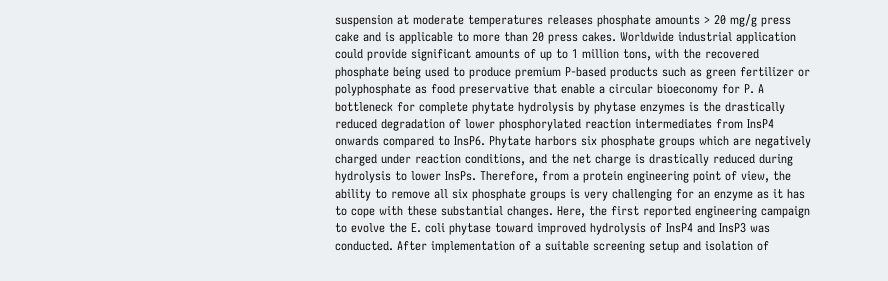suspension at moderate temperatures releases phosphate amounts > 20 mg/g press cake and is applicable to more than 20 press cakes. Worldwide industrial application could provide significant amounts of up to 1 million tons, with the recovered phosphate being used to produce premium P-based products such as green fertilizer or polyphosphate as food preservative that enable a circular bioeconomy for P. A bottleneck for complete phytate hydrolysis by phytase enzymes is the drastically reduced degradation of lower phosphorylated reaction intermediates from InsP4 onwards compared to InsP6. Phytate harbors six phosphate groups which are negatively charged under reaction conditions, and the net charge is drastically reduced during hydrolysis to lower InsPs. Therefore, from a protein engineering point of view, the ability to remove all six phosphate groups is very challenging for an enzyme as it has to cope with these substantial changes. Here, the first reported engineering campaign to evolve the E. coli phytase toward improved hydrolysis of InsP4 and InsP3 was conducted. After implementation of a suitable screening setup and isolation of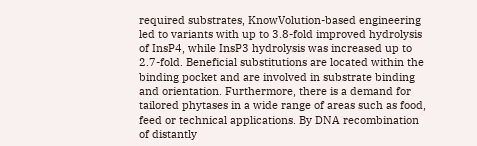required substrates, KnowVolution-based engineering led to variants with up to 3.8-fold improved hydrolysis of InsP4, while InsP3 hydrolysis was increased up to 2.7-fold. Beneficial substitutions are located within the binding pocket and are involved in substrate binding and orientation. Furthermore, there is a demand for tailored phytases in a wide range of areas such as food, feed or technical applications. By DNA recombination of distantly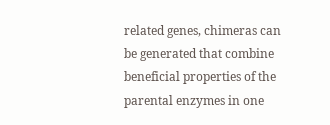related genes, chimeras can be generated that combine beneficial properties of the parental enzymes in one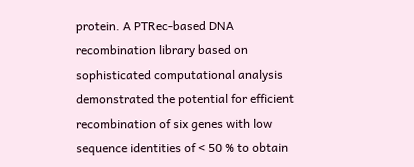protein. A PTRec-based DNA recombination library based on sophisticated computational analysis demonstrated the potential for efficient recombination of six genes with low sequence identities of < 50 % to obtain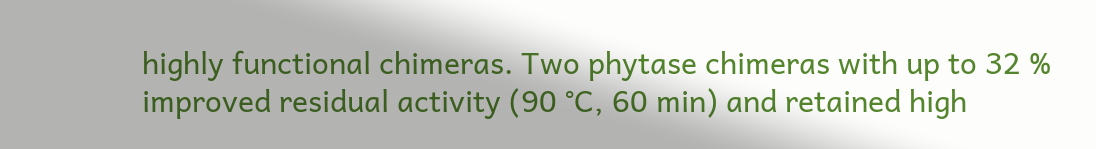highly functional chimeras. Two phytase chimeras with up to 32 % improved residual activity (90 °C, 60 min) and retained high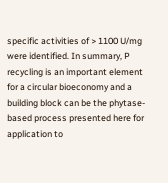specific activities of > 1100 U/mg were identified. In summary, P recycling is an important element for a circular bioeconomy and a building block can be the phytase-based process presented here for application to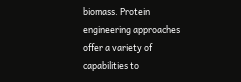biomass. Protein engineering approaches offer a variety of capabilities to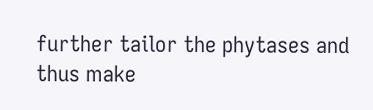further tailor the phytases and thus make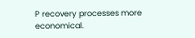P recovery processes more economical.